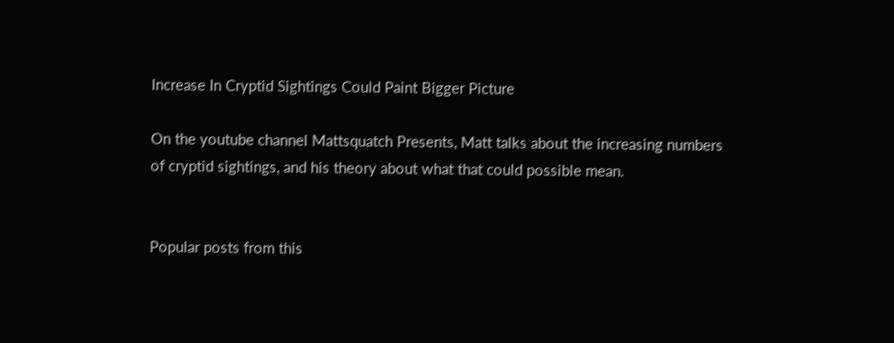Increase In Cryptid Sightings Could Paint Bigger Picture

On the youtube channel Mattsquatch Presents, Matt talks about the increasing numbers of cryptid sightings, and his theory about what that could possible mean.


Popular posts from this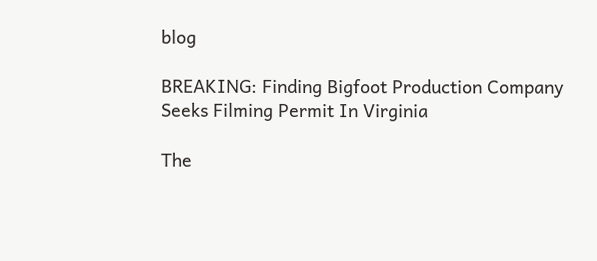blog

BREAKING: Finding Bigfoot Production Company Seeks Filming Permit In Virginia

The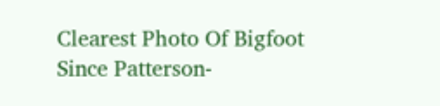Clearest Photo Of Bigfoot Since Patterson-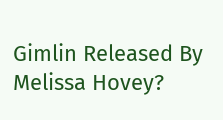Gimlin Released By Melissa Hovey?